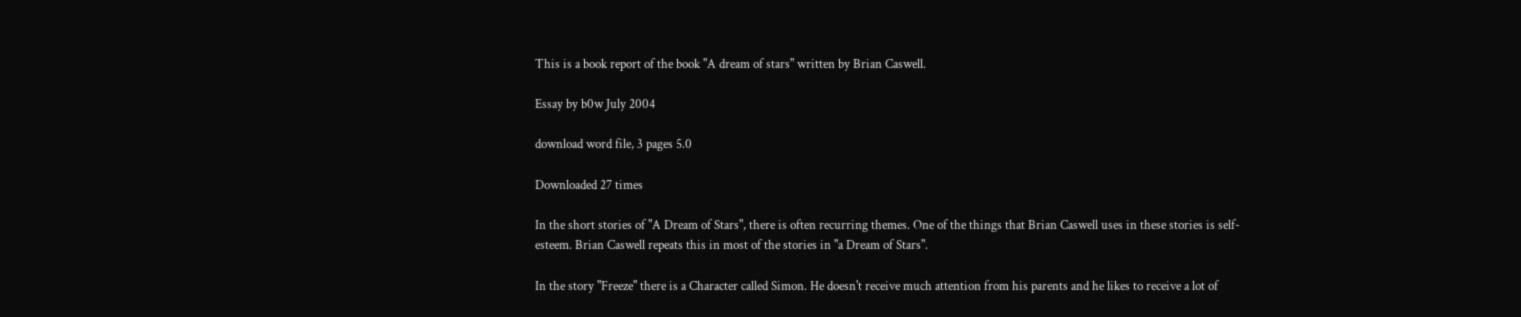This is a book report of the book "A dream of stars" written by Brian Caswell.

Essay by b0w July 2004

download word file, 3 pages 5.0

Downloaded 27 times

In the short stories of "A Dream of Stars", there is often recurring themes. One of the things that Brian Caswell uses in these stories is self-esteem. Brian Caswell repeats this in most of the stories in "a Dream of Stars".

In the story "Freeze" there is a Character called Simon. He doesn't receive much attention from his parents and he likes to receive a lot of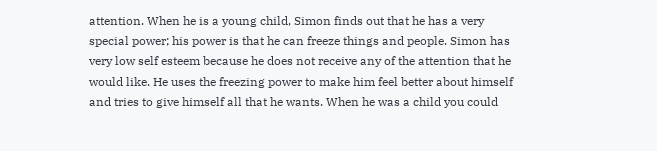attention. When he is a young child, Simon finds out that he has a very special power; his power is that he can freeze things and people. Simon has very low self esteem because he does not receive any of the attention that he would like. He uses the freezing power to make him feel better about himself and tries to give himself all that he wants. When he was a child you could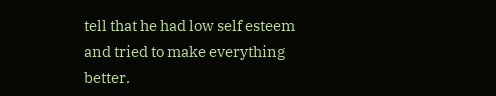tell that he had low self esteem and tried to make everything better.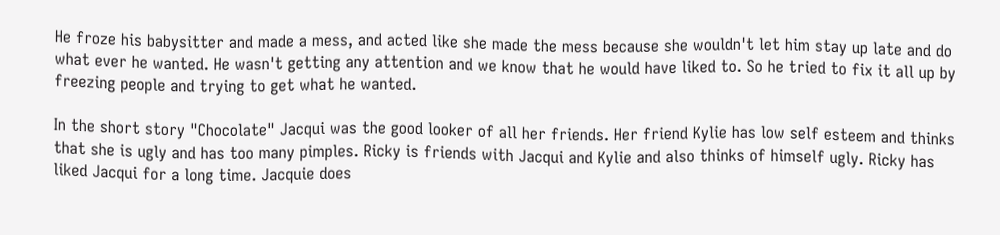He froze his babysitter and made a mess, and acted like she made the mess because she wouldn't let him stay up late and do what ever he wanted. He wasn't getting any attention and we know that he would have liked to. So he tried to fix it all up by freezing people and trying to get what he wanted.

In the short story "Chocolate" Jacqui was the good looker of all her friends. Her friend Kylie has low self esteem and thinks that she is ugly and has too many pimples. Ricky is friends with Jacqui and Kylie and also thinks of himself ugly. Ricky has liked Jacqui for a long time. Jacquie does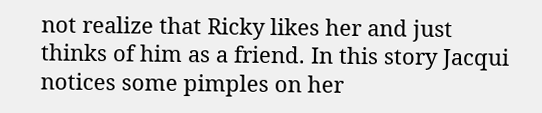not realize that Ricky likes her and just thinks of him as a friend. In this story Jacqui notices some pimples on her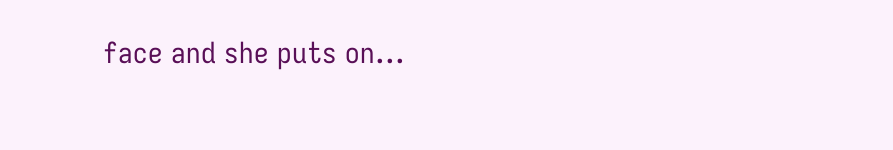face and she puts on...